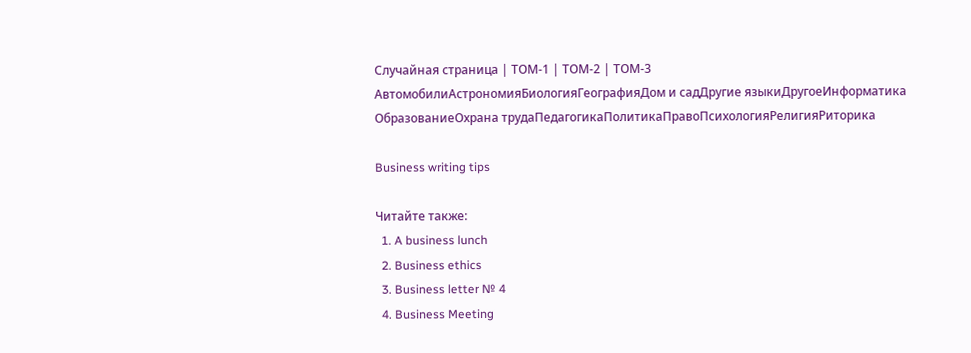Случайная страница | ТОМ-1 | ТОМ-2 | ТОМ-3
АвтомобилиАстрономияБиологияГеографияДом и садДругие языкиДругоеИнформатика
ОбразованиеОхрана трудаПедагогикаПолитикаПравоПсихологияРелигияРиторика

Business writing tips

Читайте также:
  1. A business lunch
  2. Business ethics
  3. Business letter № 4
  4. Business Meeting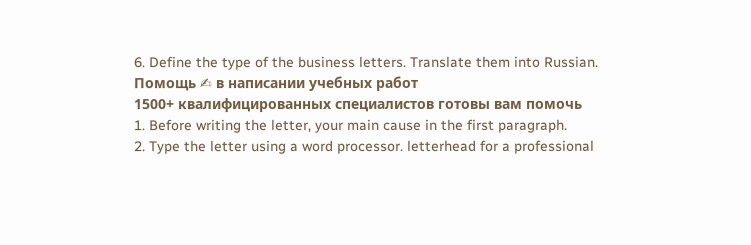6. Define the type of the business letters. Translate them into Russian.
Помощь ✍ в написании учебных работ
1500+ квалифицированных специалистов готовы вам помочь
1. Before writing the letter, your main cause in the first paragraph.
2. Type the letter using a word processor. letterhead for a professional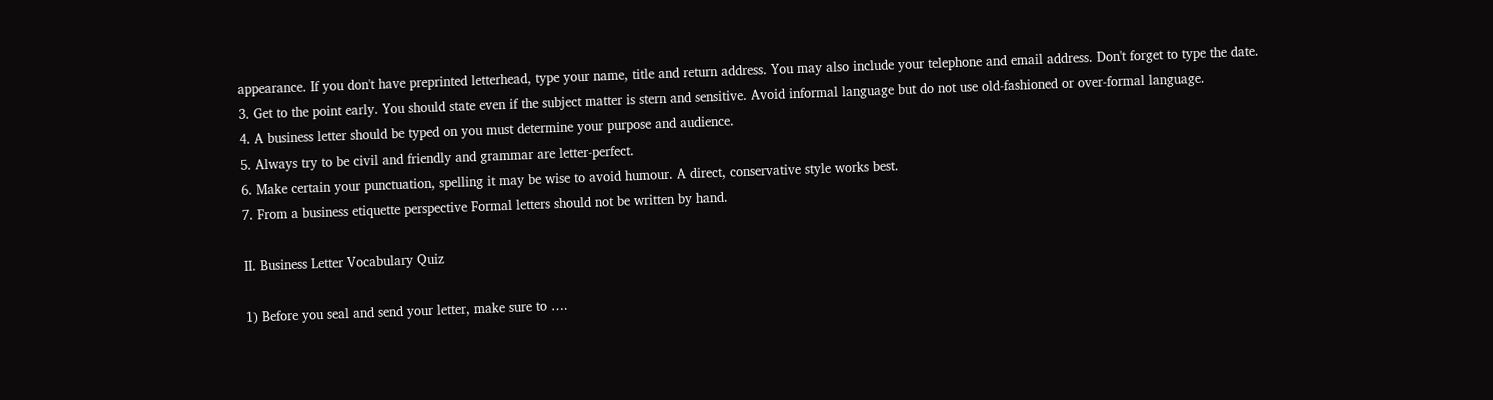appearance. If you don't have preprinted letterhead, type your name, title and return address. You may also include your telephone and email address. Don't forget to type the date.
3. Get to the point early. You should state even if the subject matter is stern and sensitive. Avoid informal language but do not use old-fashioned or over-formal language.
4. A business letter should be typed on you must determine your purpose and audience.
5. Always try to be civil and friendly and grammar are letter-perfect.
6. Make certain your punctuation, spelling it may be wise to avoid humour. A direct, conservative style works best.
7. From a business etiquette perspective Formal letters should not be written by hand.

II. Business Letter Vocabulary Quiz

1) Before you seal and send your letter, make sure to ….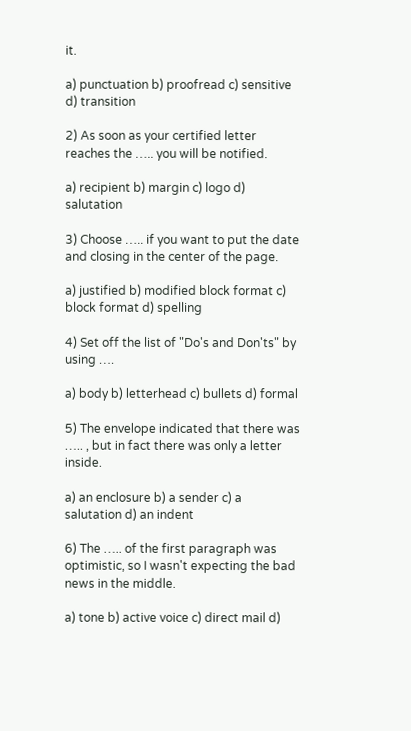it.

a) punctuation b) proofread c) sensitive d) transition

2) As soon as your certified letter reaches the ….. you will be notified.

a) recipient b) margin c) logo d) salutation

3) Choose ….. if you want to put the date and closing in the center of the page.

a) justified b) modified block format c) block format d) spelling

4) Set off the list of "Do's and Don'ts" by using ….

a) body b) letterhead c) bullets d) formal

5) The envelope indicated that there was ….. , but in fact there was only a letter inside.

a) an enclosure b) a sender c) a salutation d) an indent

6) The ….. of the first paragraph was optimistic, so I wasn't expecting the bad news in the middle.

a) tone b) active voice c) direct mail d)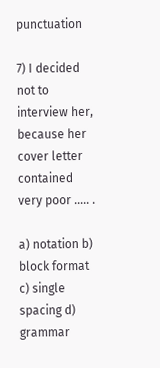punctuation

7) I decided not to interview her, because her cover letter contained very poor ….. .

a) notation b) block format c) single spacing d) grammar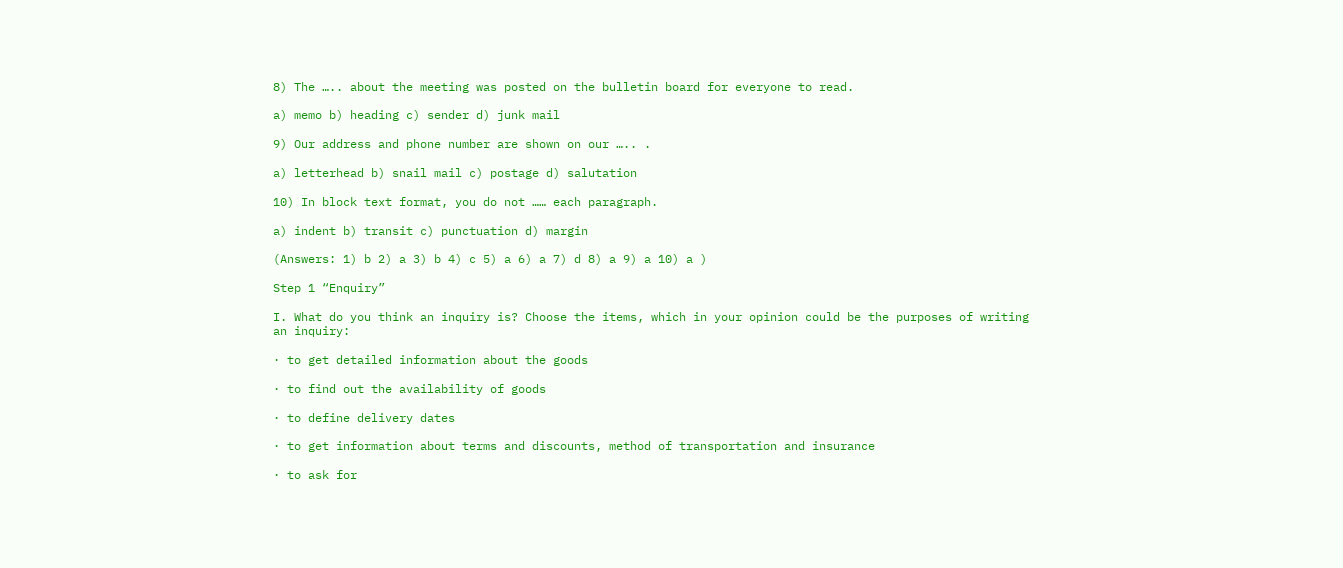8) The ….. about the meeting was posted on the bulletin board for everyone to read.

a) memo b) heading c) sender d) junk mail

9) Our address and phone number are shown on our ….. .

a) letterhead b) snail mail c) postage d) salutation

10) In block text format, you do not …… each paragraph.

a) indent b) transit c) punctuation d) margin

(Answers: 1) b 2) a 3) b 4) c 5) a 6) a 7) d 8) a 9) a 10) a )

Step 1 “Enquiry”

I. What do you think an inquiry is? Choose the items, which in your opinion could be the purposes of writing an inquiry:

· to get detailed information about the goods

· to find out the availability of goods

· to define delivery dates

· to get information about terms and discounts, method of transportation and insurance

· to ask for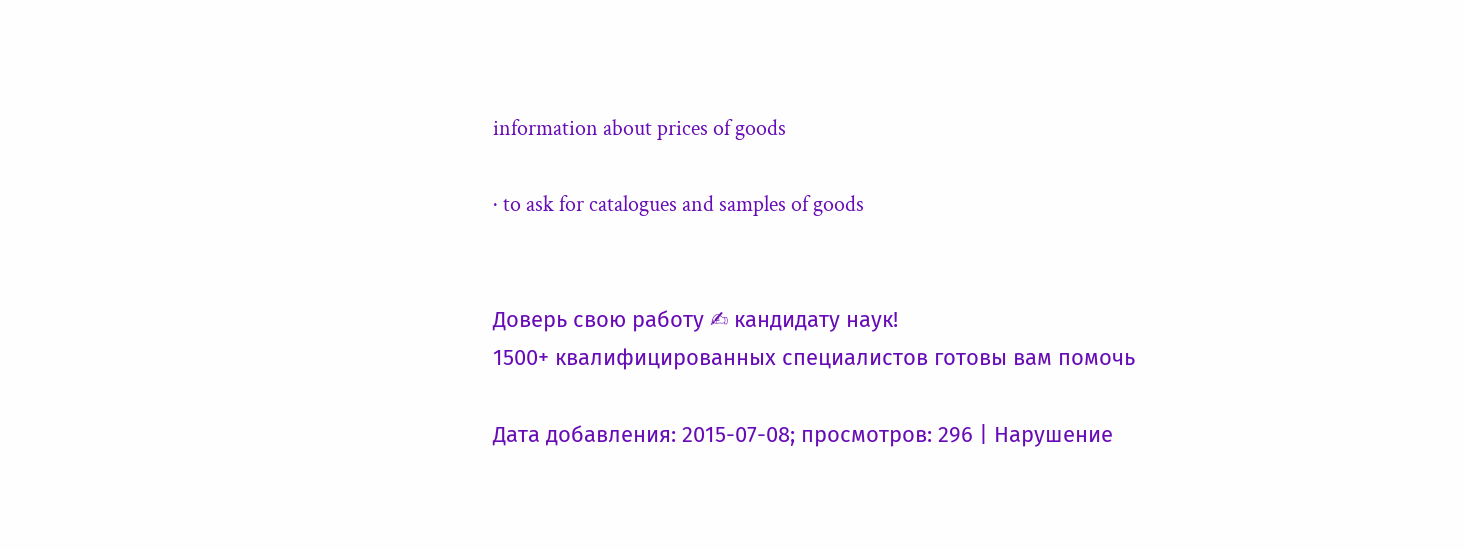information about prices of goods

· to ask for catalogues and samples of goods


Доверь свою работу ✍ кандидату наук!
1500+ квалифицированных специалистов готовы вам помочь

Дата добавления: 2015-07-08; просмотров: 296 | Нарушение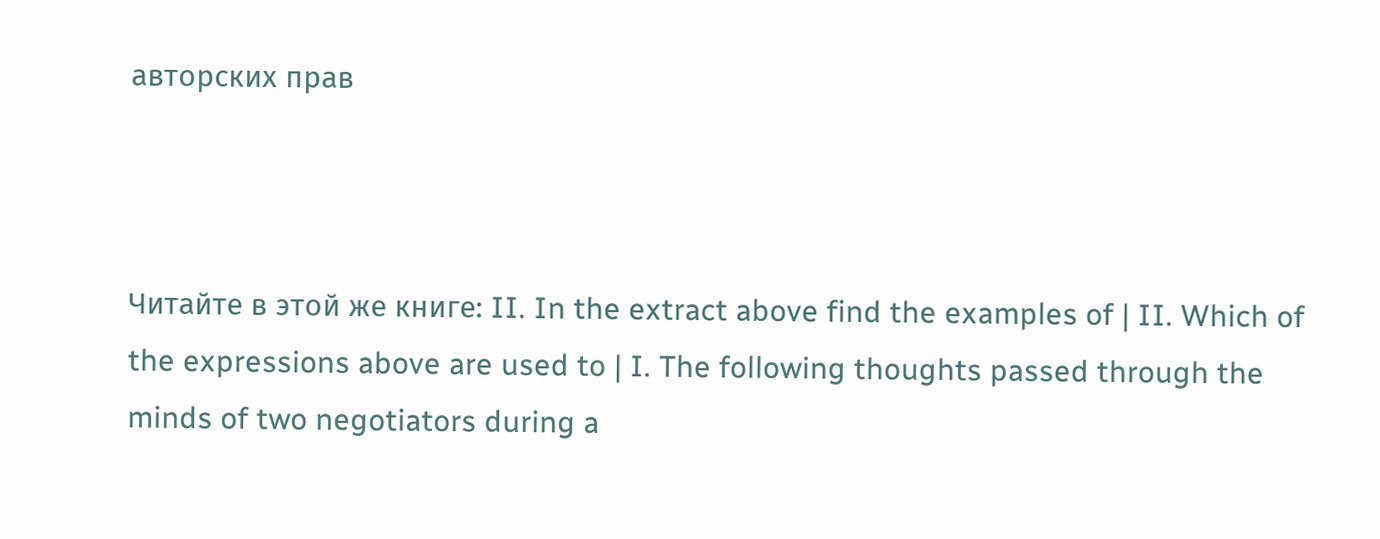авторских прав



Читайте в этой же книге: II. In the extract above find the examples of | II. Which of the expressions above are used to | I. The following thoughts passed through the minds of two negotiators during a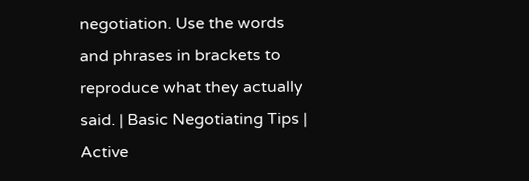negotiation. Use the words and phrases in brackets to reproduce what they actually said. | Basic Negotiating Tips | Active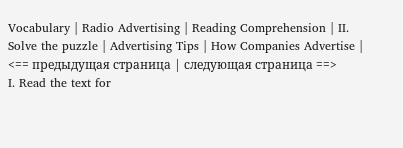Vocabulary | Radio Advertising | Reading Comprehension | II. Solve the puzzle | Advertising Tips | How Companies Advertise |
<== предыдущая страница | следующая страница ==>
I. Read the text for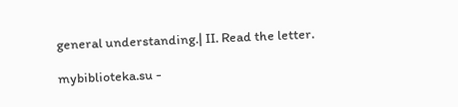general understanding.| II. Read the letter.

mybiblioteka.su -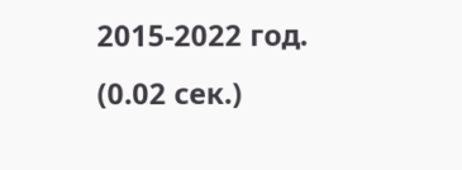2015-2022 год. (0.02 сек.)